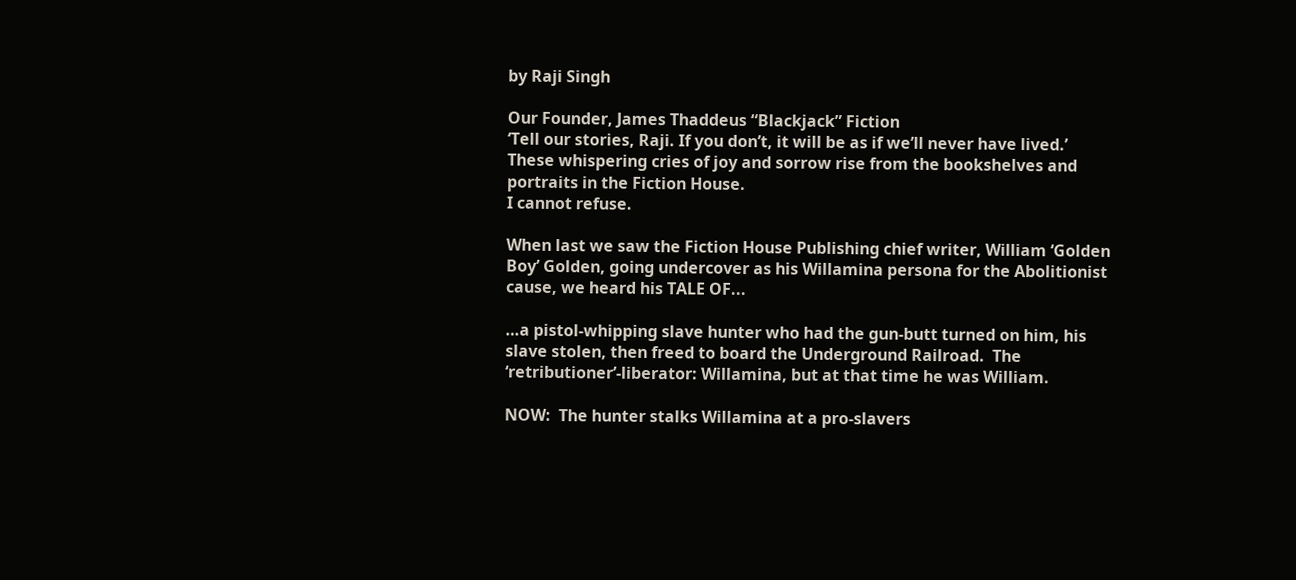by Raji Singh

Our Founder, James Thaddeus “Blackjack” Fiction
‘Tell our stories, Raji. If you don’t, it will be as if we’ll never have lived.’
These whispering cries of joy and sorrow rise from the bookshelves and portraits in the Fiction House.
I cannot refuse.

When last we saw the Fiction House Publishing chief writer, William ‘Golden Boy’ Golden, going undercover as his Willamina persona for the Abolitionist cause, we heard his TALE OF...

…a pistol-whipping slave hunter who had the gun-butt turned on him, his slave stolen, then freed to board the Underground Railroad.  The ‘retributioner’-liberator: Willamina, but at that time he was William.

NOW:  The hunter stalks Willamina at a pro-slavers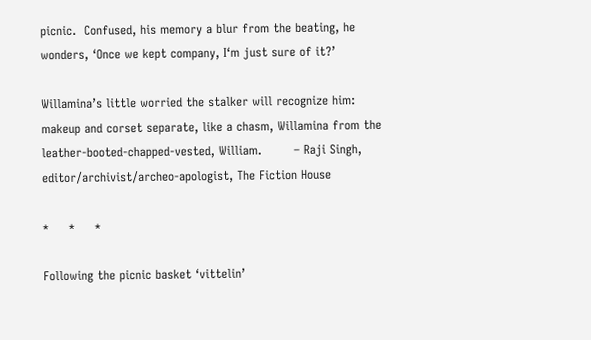picnic.  Confused, his memory a blur from the beating, he wonders, ‘Once we kept company, I‘m just sure of it?’

Willamina’s little worried the stalker will recognize him:  makeup and corset separate, like a chasm, Willamina from the leather-booted-chapped-vested, William.        – Raji Singh,  editor/archivist/archeo-apologist, The Fiction House

*     *     *

Following the picnic basket ‘vittelin’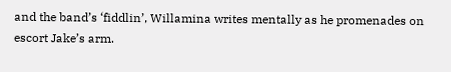and the band’s ‘fiddlin’, Willamina writes mentally as he promenades on escort Jake’s arm.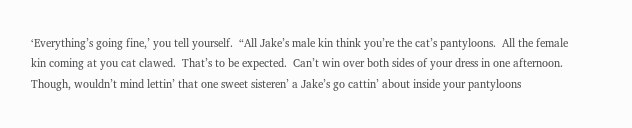‘Everything’s going fine,’ you tell yourself.  “All Jake’s male kin think you’re the cat’s pantyloons.  All the female kin coming at you cat clawed.  That’s to be expected.  Can’t win over both sides of your dress in one afternoon.  Though, wouldn’t mind lettin’ that one sweet sisteren’ a Jake’s go cattin’ about inside your pantyloons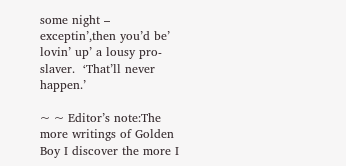some night – exceptin’,then you’d be’ lovin’ up’ a lousy pro-slaver.  ‘That’ll never happen.’

~ ~ Editor’s note:The more writings of Golden Boy I discover the more I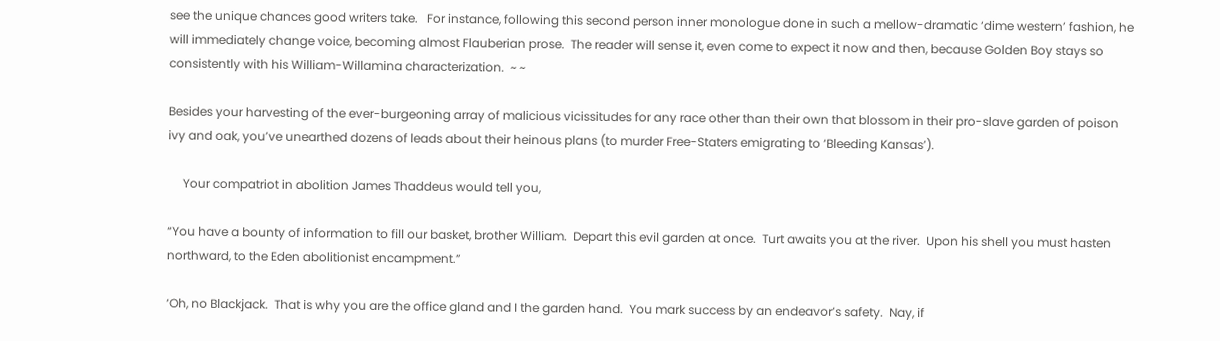see the unique chances good writers take.   For instance, following this second person inner monologue done in such a mellow-dramatic ‘dime western’ fashion, he will immediately change voice, becoming almost Flauberian prose.  The reader will sense it, even come to expect it now and then, because Golden Boy stays so consistently with his William-Willamina characterization.  ~ ~

Besides your harvesting of the ever-burgeoning array of malicious vicissitudes for any race other than their own that blossom in their pro-slave garden of poison ivy and oak, you’ve unearthed dozens of leads about their heinous plans (to murder Free-Staters emigrating to ‘Bleeding Kansas’).

     Your compatriot in abolition James Thaddeus would tell you,

“You have a bounty of information to fill our basket, brother William.  Depart this evil garden at once.  Turt awaits you at the river.  Upon his shell you must hasten northward, to the Eden abolitionist encampment.”

‘Oh, no Blackjack.  That is why you are the office gland and I the garden hand.  You mark success by an endeavor’s safety.  Nay, if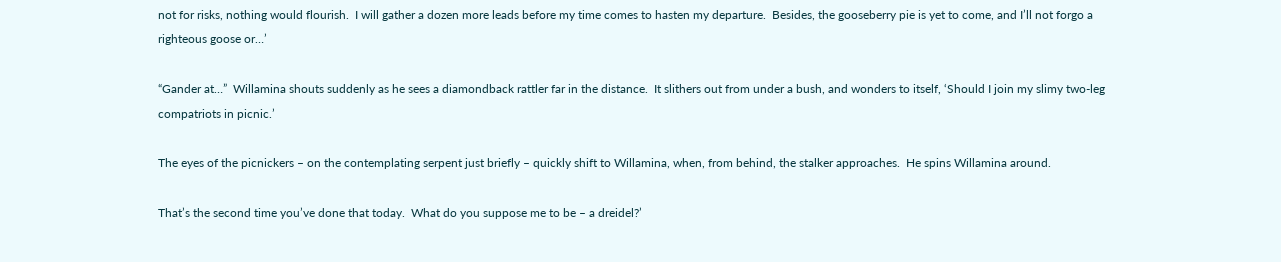not for risks, nothing would flourish.  I will gather a dozen more leads before my time comes to hasten my departure.  Besides, the gooseberry pie is yet to come, and I’ll not forgo a righteous goose or…’

“Gander at…”  Willamina shouts suddenly as he sees a diamondback rattler far in the distance.  It slithers out from under a bush, and wonders to itself, ‘Should I join my slimy two-leg compatriots in picnic.’

The eyes of the picnickers – on the contemplating serpent just briefly – quickly shift to Willamina, when, from behind, the stalker approaches.  He spins Willamina around.

That’s the second time you’ve done that today.  What do you suppose me to be – a dreidel?’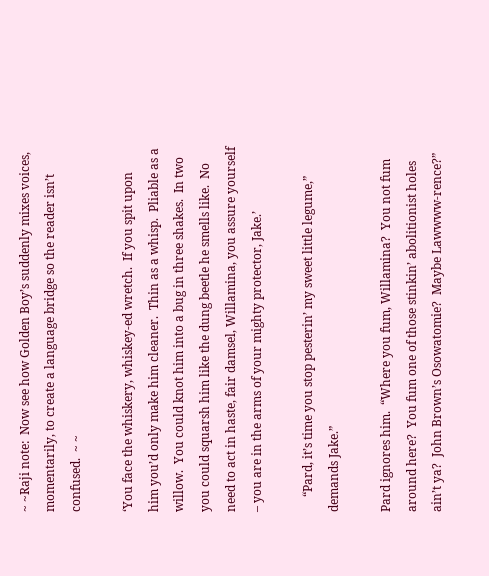~ ~Raji note:  Now see how Golden Boy’s suddenly mixes voices, momentarily, to create a language bridge so the reader isn’t confused.  ~ ~

‘You face the whiskery, whiskey-ed wretch.  If you spit upon him you’d only make him cleaner.  Thin as a whisp.  Pliable as a willow.  You could knot him into a bug in three shakes.  In two you could squarsh him like the dung beetle he smells like.  No need to act in haste, fair damsel, Willamina, you assure yourself – you are in the arms of your mighty protector, Jake.’

     “Pard, it’s time you stop pesterin’ my sweet little legume,” demands Jake.”

Pard ignores him.  “Where you fum, Willamina?  You not fum around here?  You fum one of those stinkin’ abolitionist holes ain’t ya?  John Brown’s Osowatomie?  Maybe Lawwww-rence?”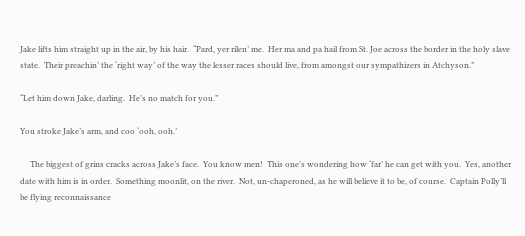Jake lifts him straight up in the air, by his hair.  “Pard, yer rilen’ me.  Her ma and pa hail from St. Joe across the border in the holy slave state.  Their preachin’ the ‘right way’ of the way the lesser races should live, from amongst our sympathizers in Atchyson.”

“Let him down Jake, darling.  He’s no match for you.”

You stroke Jake’s arm, and coo ‘ooh, ooh.’

     The biggest of grins cracks across Jake’s face.  You know men!  This one’s wondering how ‘far’ he can get with you.  Yes, another date with him is in order.  Something moonlit, on the river.  Not, un-chaperoned, as he will believe it to be, of course.  Captain Polly’ll be flying reconnaissance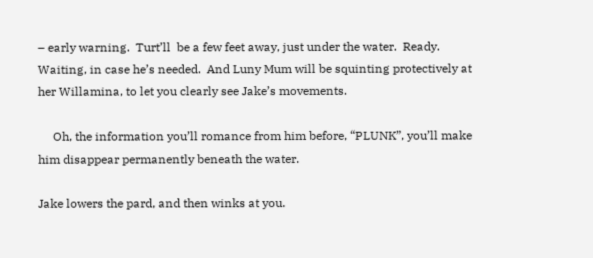– early warning.  Turt’ll  be a few feet away, just under the water.  Ready.  Waiting, in case he’s needed.  And Luny Mum will be squinting protectively at her Willamina, to let you clearly see Jake’s movements.

     Oh, the information you’ll romance from him before, “PLUNK”, you’ll make him disappear permanently beneath the water.

Jake lowers the pard, and then winks at you.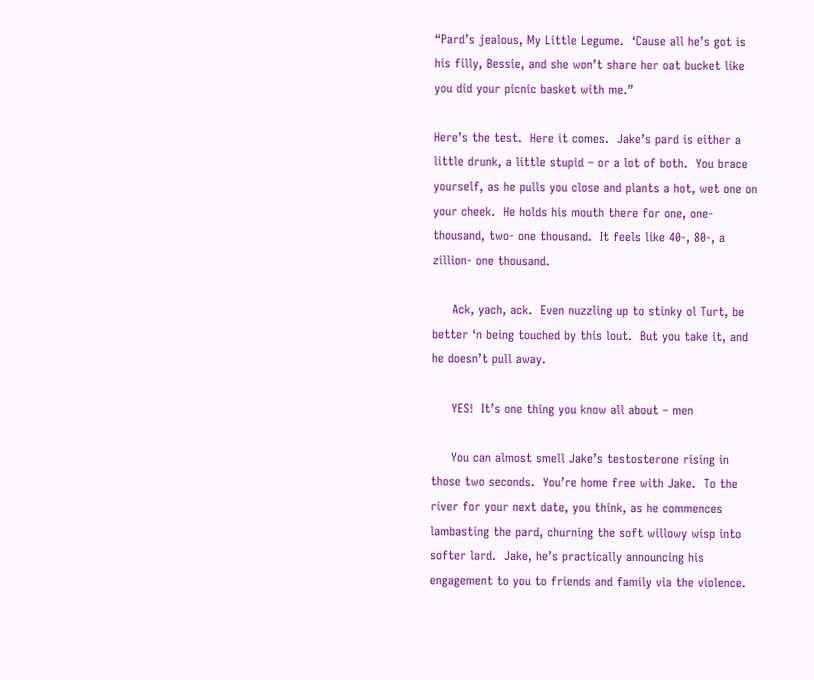“Pard’s jealous, My Little Legume.  ‘Cause all he’s got is his filly, Bessie, and she won’t share her oat bucket like you did your picnic basket with me.”

Here’s the test.  Here it comes.  Jake’s pard is either a little drunk, a little stupid – or a lot of both.  You brace yourself, as he pulls you close and plants a hot, wet one on your cheek.  He holds his mouth there for one, one-thousand, two- one thousand.  It feels like 40-, 80-, a zillion- one thousand.

     Ack, yach, ack.  Even nuzzling up to stinky ol Turt, be better ‘n being touched by this lout.  But you take it, and he doesn’t pull away.

     YES!  It’s one thing you know all about – men

     You can almost smell Jake’s testosterone rising in those two seconds.  You’re home free with Jake.  To the river for your next date, you think, as he commences lambasting the pard, churning the soft willowy wisp into softer lard.  Jake, he’s practically announcing his engagement to you to friends and family via the violence.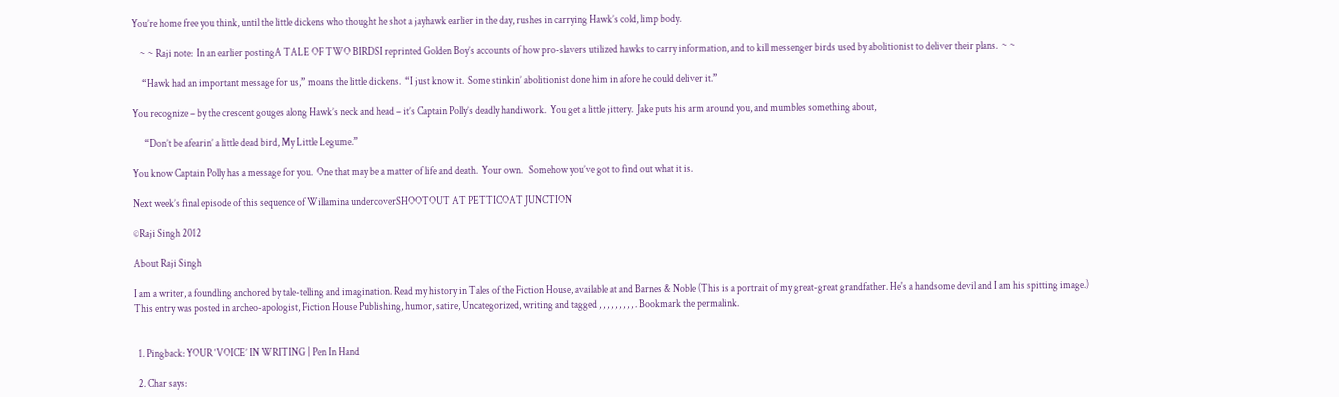You’re home free you think, until the little dickens who thought he shot a jayhawk earlier in the day, rushes in carrying Hawk’s cold, limp body.

    ~ ~ Raji note:  In an earlier postingA TALE OF TWO BIRDSI reprinted Golden Boy’s accounts of how pro-slavers utilized hawks to carry information, and to kill messenger birds used by abolitionist to deliver their plans.  ~ ~

     “Hawk had an important message for us,” moans the little dickens.  “I just know it.  Some stinkin’ abolitionist done him in afore he could deliver it.”

You recognize – by the crescent gouges along Hawk’s neck and head – it’s Captain Polly’s deadly handiwork.  You get a little jittery.  Jake puts his arm around you, and mumbles something about,

      “Don’t be afearin’ a little dead bird, My Little Legume.”

You know Captain Polly has a message for you.  One that may be a matter of life and death.  Your own.   Somehow you’ve got to find out what it is.

Next week’s final episode of this sequence of Willamina undercoverSHOOTOUT AT PETTICOAT JUNCTION

©Raji Singh 2012

About Raji Singh

I am a writer, a foundling anchored by tale-telling and imagination. Read my history in Tales of the Fiction House, available at and Barnes & Noble (This is a portrait of my great-great grandfather. He's a handsome devil and I am his spitting image.)
This entry was posted in archeo-apologist, Fiction House Publishing, humor, satire, Uncategorized, writing and tagged , , , , , , , , , . Bookmark the permalink.


  1. Pingback: YOUR ‘VOICE’ IN WRITING | Pen In Hand

  2. Char says: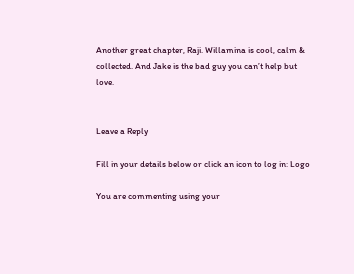Another great chapter, Raji. Willamina is cool, calm & collected. And Jake is the bad guy you can’t help but love.


Leave a Reply

Fill in your details below or click an icon to log in: Logo

You are commenting using your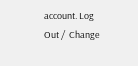account. Log Out /  Change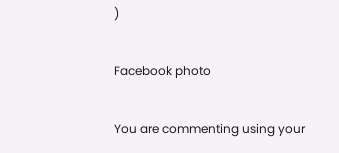)

Facebook photo

You are commenting using your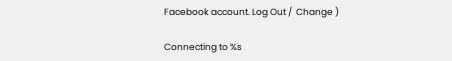Facebook account. Log Out /  Change )

Connecting to %s